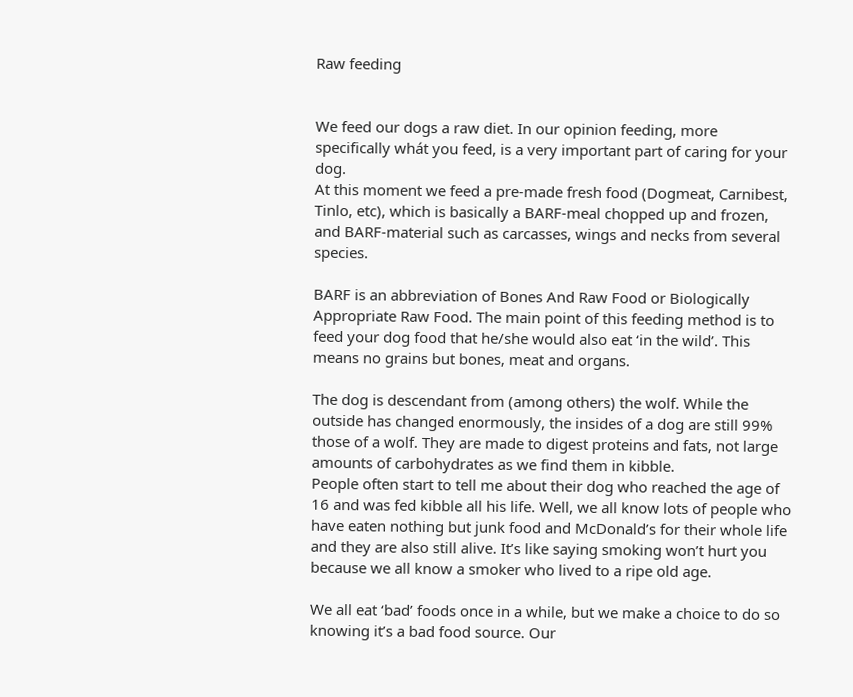Raw feeding


We feed our dogs a raw diet. In our opinion feeding, more specifically whát you feed, is a very important part of caring for your dog.
At this moment we feed a pre-made fresh food (Dogmeat, Carnibest, Tinlo, etc), which is basically a BARF-meal chopped up and frozen, and BARF-material such as carcasses, wings and necks from several species.

BARF is an abbreviation of Bones And Raw Food or Biologically Appropriate Raw Food. The main point of this feeding method is to feed your dog food that he/she would also eat ‘in the wild’. This means no grains but bones, meat and organs.

The dog is descendant from (among others) the wolf. While the outside has changed enormously, the insides of a dog are still 99% those of a wolf. They are made to digest proteins and fats, not large amounts of carbohydrates as we find them in kibble.
People often start to tell me about their dog who reached the age of 16 and was fed kibble all his life. Well, we all know lots of people who have eaten nothing but junk food and McDonald’s for their whole life and they are also still alive. It’s like saying smoking won’t hurt you because we all know a smoker who lived to a ripe old age.

We all eat ‘bad’ foods once in a while, but we make a choice to do so knowing it’s a bad food source. Our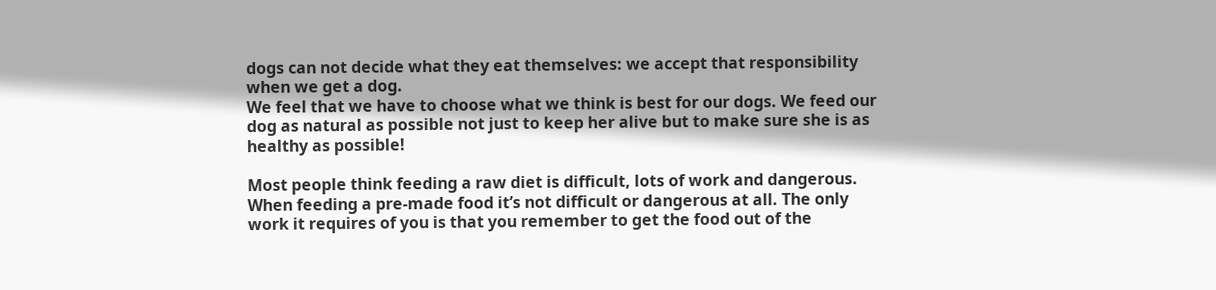dogs can not decide what they eat themselves: we accept that responsibility when we get a dog.
We feel that we have to choose what we think is best for our dogs. We feed our dog as natural as possible not just to keep her alive but to make sure she is as healthy as possible!

Most people think feeding a raw diet is difficult, lots of work and dangerous.
When feeding a pre-made food it’s not difficult or dangerous at all. The only work it requires of you is that you remember to get the food out of the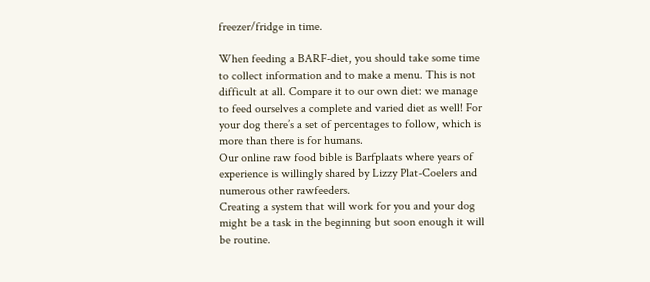freezer/fridge in time.

When feeding a BARF-diet, you should take some time to collect information and to make a menu. This is not difficult at all. Compare it to our own diet: we manage to feed ourselves a complete and varied diet as well! For your dog there’s a set of percentages to follow, which is more than there is for humans.
Our online raw food bible is Barfplaats where years of experience is willingly shared by Lizzy Plat-Coelers and numerous other rawfeeders.
Creating a system that will work for you and your dog might be a task in the beginning but soon enough it will be routine.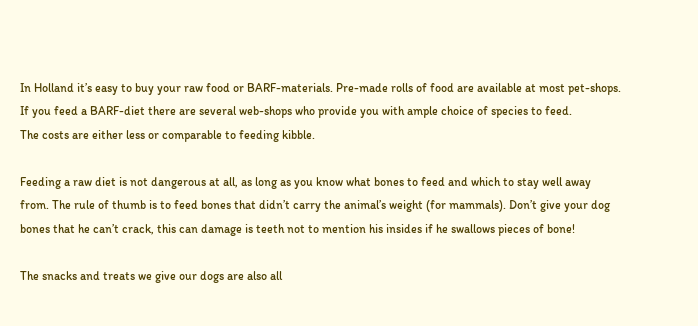In Holland it’s easy to buy your raw food or BARF-materials. Pre-made rolls of food are available at most pet-shops. If you feed a BARF-diet there are several web-shops who provide you with ample choice of species to feed.
The costs are either less or comparable to feeding kibble.

Feeding a raw diet is not dangerous at all, as long as you know what bones to feed and which to stay well away from. The rule of thumb is to feed bones that didn’t carry the animal’s weight (for mammals). Don’t give your dog bones that he can’t crack, this can damage is teeth not to mention his insides if he swallows pieces of bone!

The snacks and treats we give our dogs are also all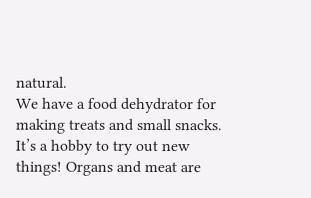natural.
We have a food dehydrator for making treats and small snacks. It’s a hobby to try out new things! Organs and meat are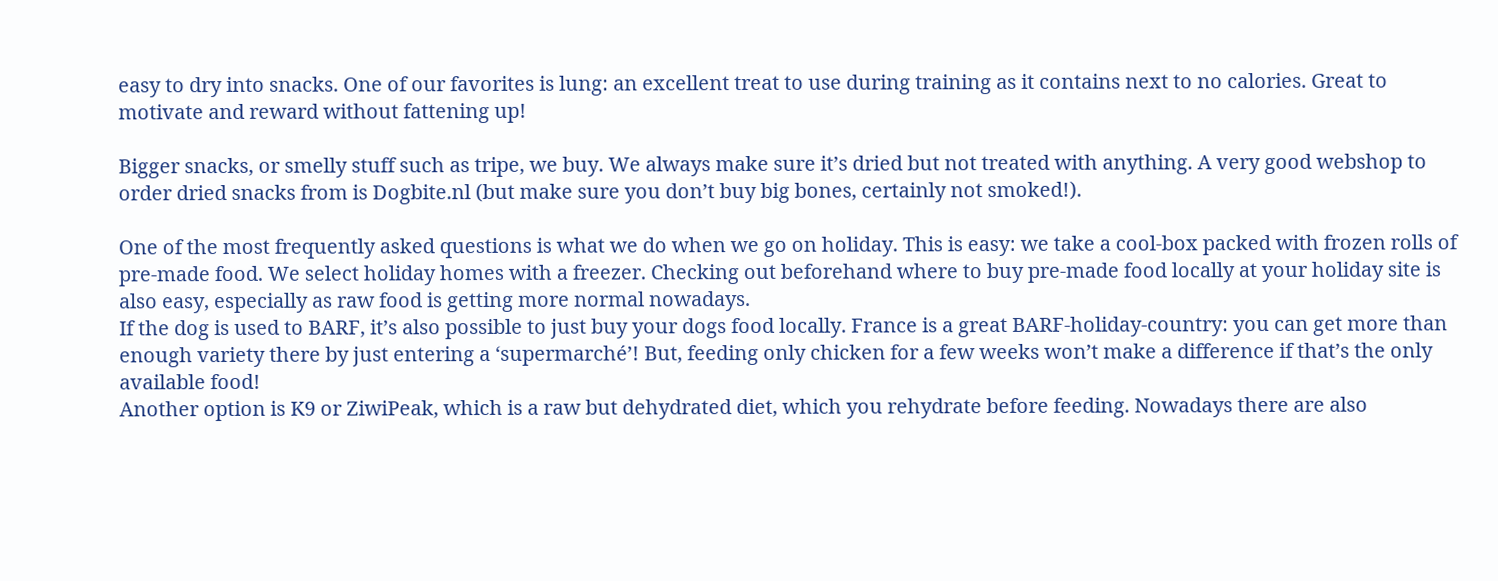easy to dry into snacks. One of our favorites is lung: an excellent treat to use during training as it contains next to no calories. Great to motivate and reward without fattening up!

Bigger snacks, or smelly stuff such as tripe, we buy. We always make sure it’s dried but not treated with anything. A very good webshop to order dried snacks from is Dogbite.nl (but make sure you don’t buy big bones, certainly not smoked!).

One of the most frequently asked questions is what we do when we go on holiday. This is easy: we take a cool-box packed with frozen rolls of pre-made food. We select holiday homes with a freezer. Checking out beforehand where to buy pre-made food locally at your holiday site is also easy, especially as raw food is getting more normal nowadays.
If the dog is used to BARF, it’s also possible to just buy your dogs food locally. France is a great BARF-holiday-country: you can get more than enough variety there by just entering a ‘supermarché’! But, feeding only chicken for a few weeks won’t make a difference if that’s the only available food!
Another option is K9 or ZiwiPeak, which is a raw but dehydrated diet, which you rehydrate before feeding. Nowadays there are also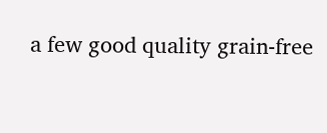a few good quality grain-free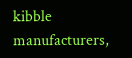kibble manufacturers,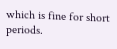which is fine for short periods.